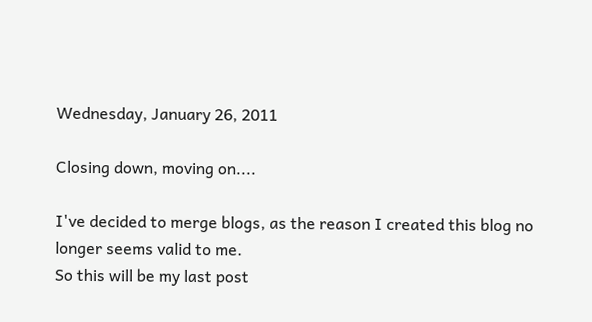Wednesday, January 26, 2011

Closing down, moving on....

I've decided to merge blogs, as the reason I created this blog no longer seems valid to me.
So this will be my last post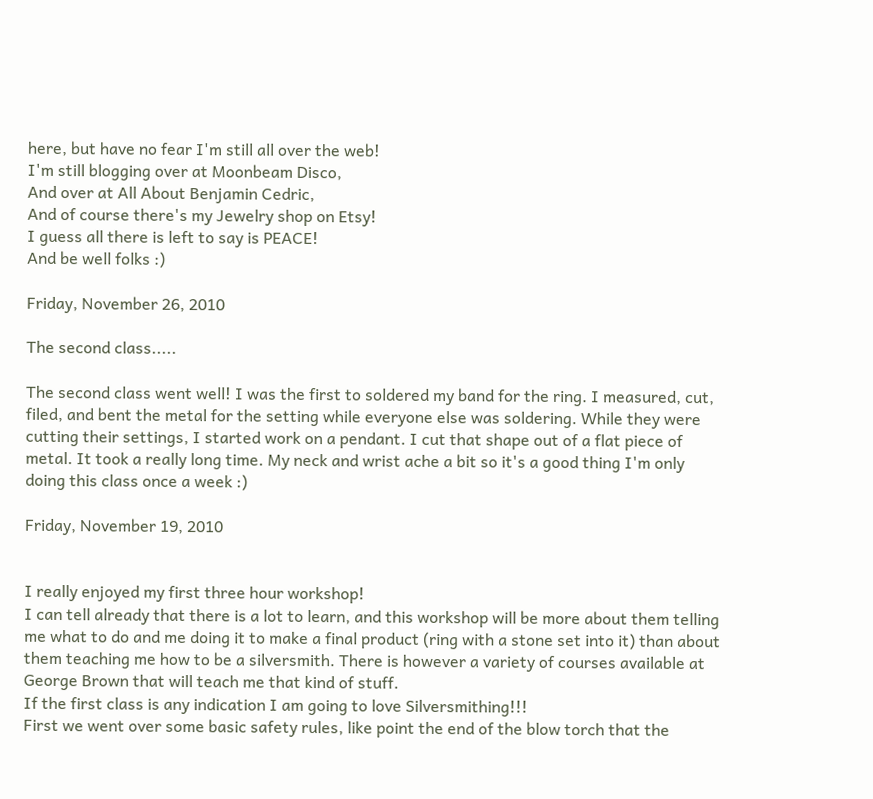here, but have no fear I'm still all over the web!
I'm still blogging over at Moonbeam Disco,
And over at All About Benjamin Cedric,
And of course there's my Jewelry shop on Etsy!
I guess all there is left to say is PEACE!
And be well folks :)

Friday, November 26, 2010

The second class.....

The second class went well! I was the first to soldered my band for the ring. I measured, cut, filed, and bent the metal for the setting while everyone else was soldering. While they were cutting their settings, I started work on a pendant. I cut that shape out of a flat piece of metal. It took a really long time. My neck and wrist ache a bit so it's a good thing I'm only doing this class once a week :)

Friday, November 19, 2010


I really enjoyed my first three hour workshop!
I can tell already that there is a lot to learn, and this workshop will be more about them telling me what to do and me doing it to make a final product (ring with a stone set into it) than about them teaching me how to be a silversmith. There is however a variety of courses available at George Brown that will teach me that kind of stuff.
If the first class is any indication I am going to love Silversmithing!!!
First we went over some basic safety rules, like point the end of the blow torch that the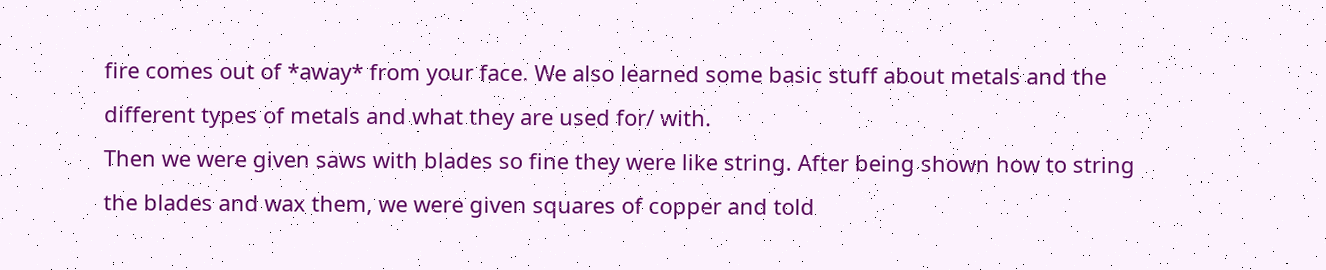fire comes out of *away* from your face. We also learned some basic stuff about metals and the different types of metals and what they are used for/ with.
Then we were given saws with blades so fine they were like string. After being shown how to string the blades and wax them, we were given squares of copper and told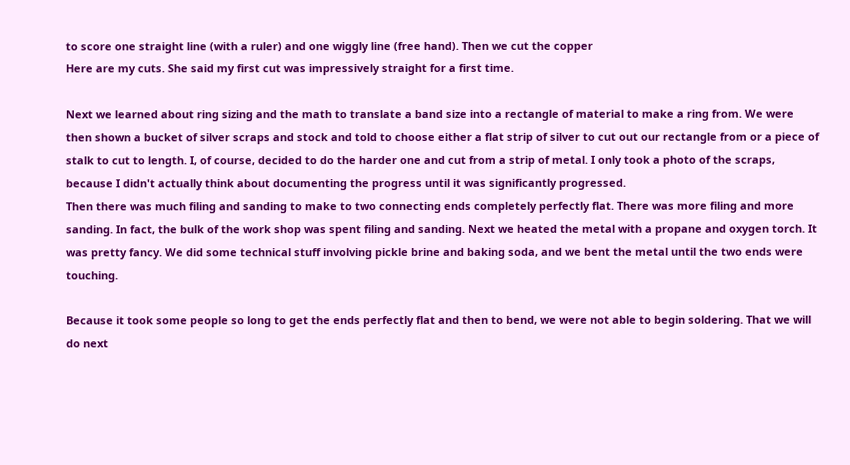to score one straight line (with a ruler) and one wiggly line (free hand). Then we cut the copper
Here are my cuts. She said my first cut was impressively straight for a first time.

Next we learned about ring sizing and the math to translate a band size into a rectangle of material to make a ring from. We were then shown a bucket of silver scraps and stock and told to choose either a flat strip of silver to cut out our rectangle from or a piece of stalk to cut to length. I, of course, decided to do the harder one and cut from a strip of metal. I only took a photo of the scraps, because I didn't actually think about documenting the progress until it was significantly progressed.
Then there was much filing and sanding to make to two connecting ends completely perfectly flat. There was more filing and more sanding. In fact, the bulk of the work shop was spent filing and sanding. Next we heated the metal with a propane and oxygen torch. It was pretty fancy. We did some technical stuff involving pickle brine and baking soda, and we bent the metal until the two ends were touching.

Because it took some people so long to get the ends perfectly flat and then to bend, we were not able to begin soldering. That we will do next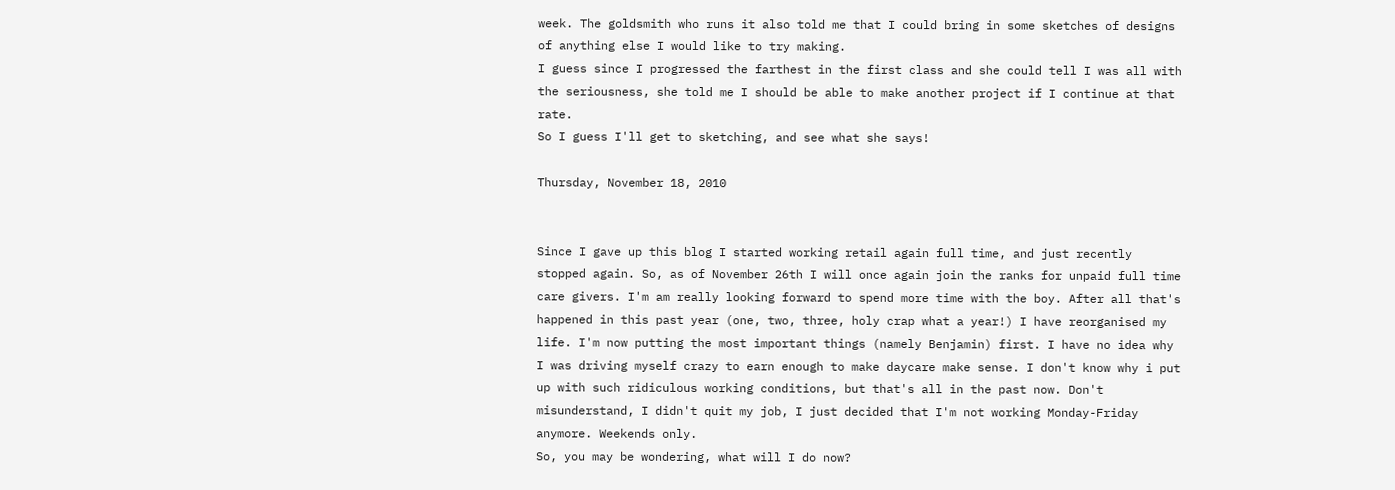week. The goldsmith who runs it also told me that I could bring in some sketches of designs of anything else I would like to try making.
I guess since I progressed the farthest in the first class and she could tell I was all with the seriousness, she told me I should be able to make another project if I continue at that rate.
So I guess I'll get to sketching, and see what she says!

Thursday, November 18, 2010


Since I gave up this blog I started working retail again full time, and just recently stopped again. So, as of November 26th I will once again join the ranks for unpaid full time care givers. I'm am really looking forward to spend more time with the boy. After all that's happened in this past year (one, two, three, holy crap what a year!) I have reorganised my life. I'm now putting the most important things (namely Benjamin) first. I have no idea why I was driving myself crazy to earn enough to make daycare make sense. I don't know why i put up with such ridiculous working conditions, but that's all in the past now. Don't misunderstand, I didn't quit my job, I just decided that I'm not working Monday-Friday anymore. Weekends only.
So, you may be wondering, what will I do now?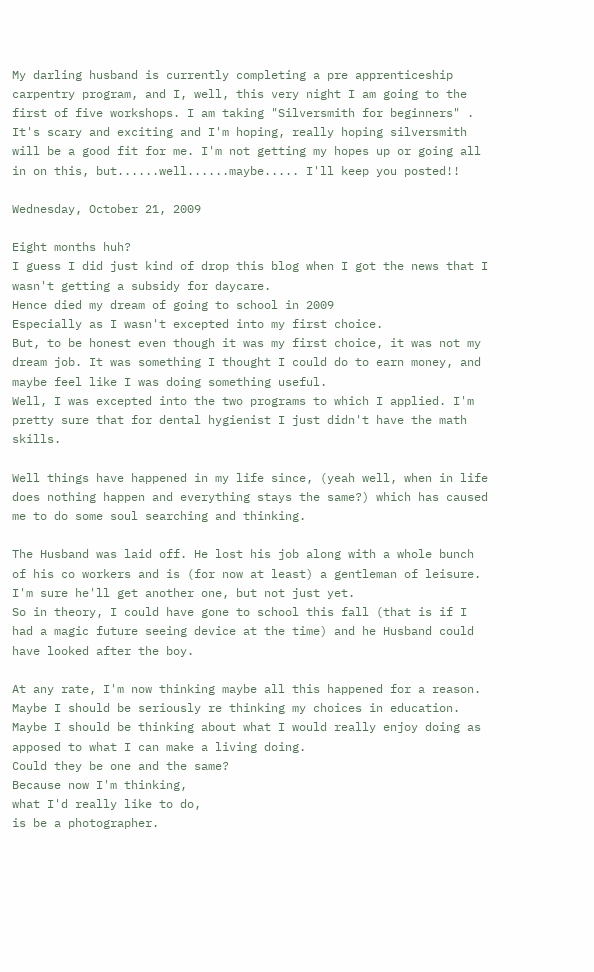My darling husband is currently completing a pre apprenticeship carpentry program, and I, well, this very night I am going to the first of five workshops. I am taking "Silversmith for beginners" . It's scary and exciting and I'm hoping, really hoping silversmith will be a good fit for me. I'm not getting my hopes up or going all in on this, but......well......maybe..... I'll keep you posted!!

Wednesday, October 21, 2009

Eight months huh?
I guess I did just kind of drop this blog when I got the news that I wasn't getting a subsidy for daycare.
Hence died my dream of going to school in 2009
Especially as I wasn't excepted into my first choice.
But, to be honest even though it was my first choice, it was not my dream job. It was something I thought I could do to earn money, and maybe feel like I was doing something useful.
Well, I was excepted into the two programs to which I applied. I'm pretty sure that for dental hygienist I just didn't have the math skills.

Well things have happened in my life since, (yeah well, when in life does nothing happen and everything stays the same?) which has caused me to do some soul searching and thinking.

The Husband was laid off. He lost his job along with a whole bunch of his co workers and is (for now at least) a gentleman of leisure. I'm sure he'll get another one, but not just yet.
So in theory, I could have gone to school this fall (that is if I had a magic future seeing device at the time) and he Husband could have looked after the boy.

At any rate, I'm now thinking maybe all this happened for a reason. Maybe I should be seriously re thinking my choices in education.
Maybe I should be thinking about what I would really enjoy doing as apposed to what I can make a living doing.
Could they be one and the same?
Because now I'm thinking,
what I'd really like to do,
is be a photographer.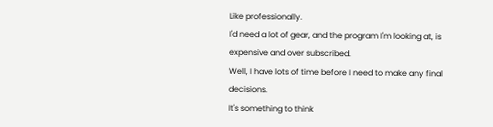Like professionally.
I'd need a lot of gear, and the program I'm looking at, is expensive and over subscribed.
Well, I have lots of time before I need to make any final decisions.
It's something to think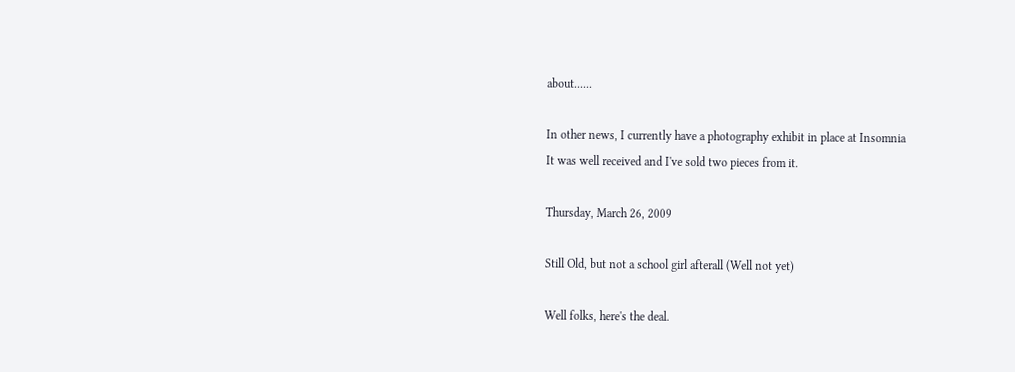about......

In other news, I currently have a photography exhibit in place at Insomnia
It was well received and I've sold two pieces from it.

Thursday, March 26, 2009

Still Old, but not a school girl afterall (Well not yet)

Well folks, here's the deal.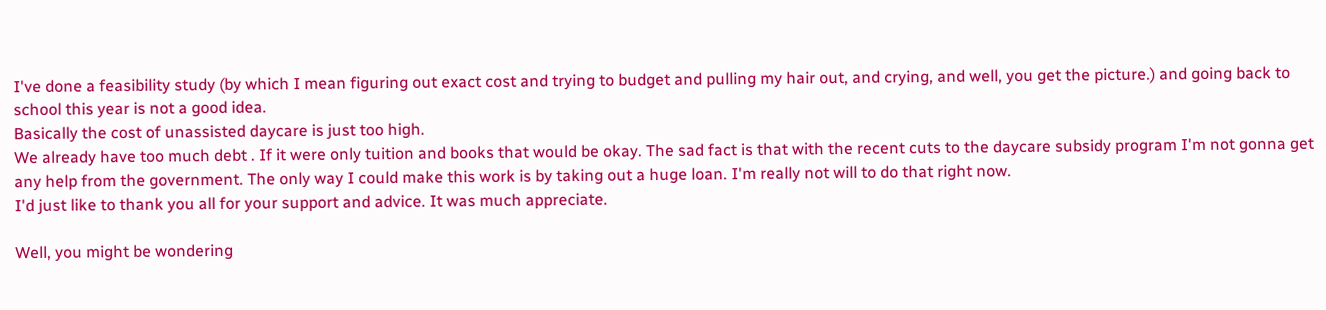I've done a feasibility study (by which I mean figuring out exact cost and trying to budget and pulling my hair out, and crying, and well, you get the picture.) and going back to school this year is not a good idea.
Basically the cost of unassisted daycare is just too high.
We already have too much debt . If it were only tuition and books that would be okay. The sad fact is that with the recent cuts to the daycare subsidy program I'm not gonna get any help from the government. The only way I could make this work is by taking out a huge loan. I'm really not will to do that right now.
I'd just like to thank you all for your support and advice. It was much appreciate.

Well, you might be wondering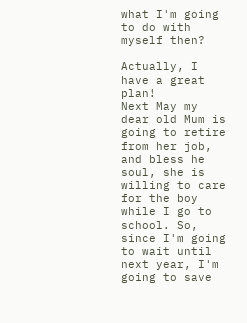what I'm going to do with myself then?

Actually, I have a great plan!
Next May my dear old Mum is going to retire from her job, and bless he soul, she is willing to care for the boy while I go to school. So, since I'm going to wait until next year, I'm going to save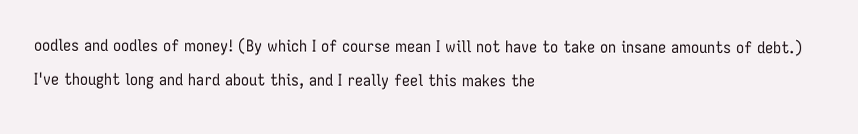oodles and oodles of money! (By which I of course mean I will not have to take on insane amounts of debt.)
I've thought long and hard about this, and I really feel this makes the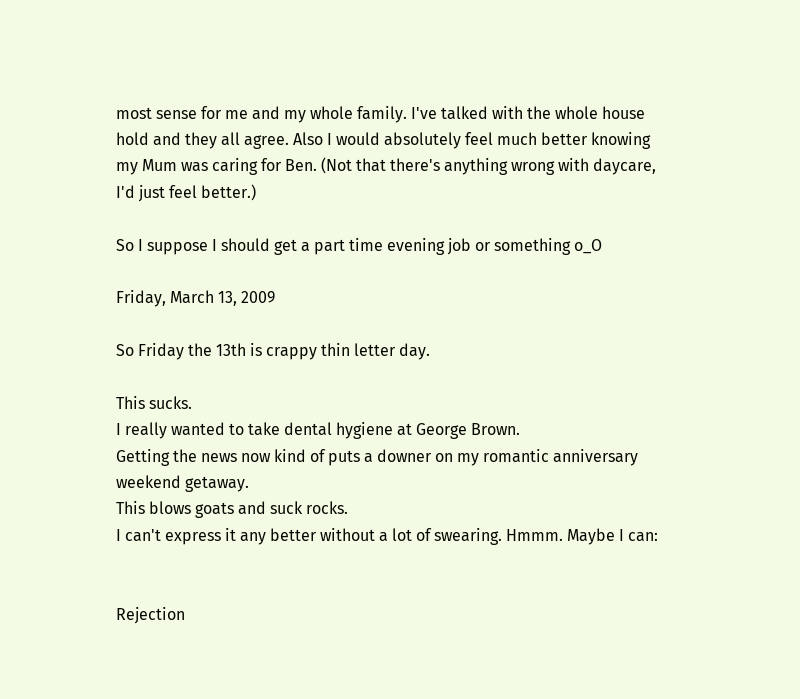most sense for me and my whole family. I've talked with the whole house hold and they all agree. Also I would absolutely feel much better knowing my Mum was caring for Ben. (Not that there's anything wrong with daycare, I'd just feel better.)

So I suppose I should get a part time evening job or something o_O

Friday, March 13, 2009

So Friday the 13th is crappy thin letter day.

This sucks.
I really wanted to take dental hygiene at George Brown.
Getting the news now kind of puts a downer on my romantic anniversary weekend getaway.
This blows goats and suck rocks.
I can't express it any better without a lot of swearing. Hmmm. Maybe I can:


Rejection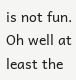is not fun.
Oh well at least the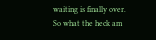waiting is finally over.
So what the heck am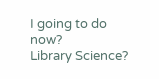I going to do now?
Library Science?